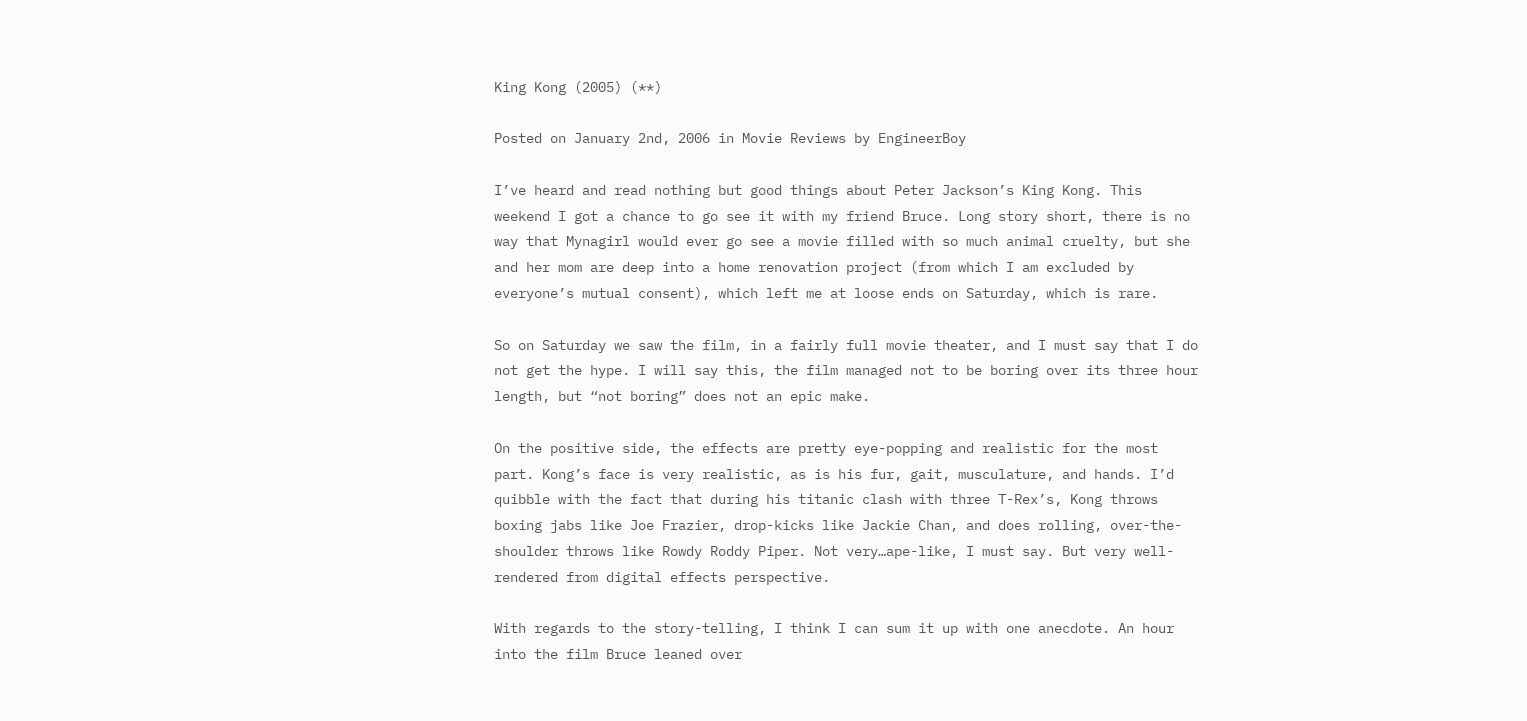King Kong (2005) (**)

Posted on January 2nd, 2006 in Movie Reviews by EngineerBoy

I’ve heard and read nothing but good things about Peter Jackson’s King Kong. This weekend I got a chance to go see it with my friend Bruce. Long story short, there is no way that Mynagirl would ever go see a movie filled with so much animal cruelty, but she and her mom are deep into a home renovation project (from which I am excluded by everyone’s mutual consent), which left me at loose ends on Saturday, which is rare.

So on Saturday we saw the film, in a fairly full movie theater, and I must say that I do not get the hype. I will say this, the film managed not to be boring over its three hour length, but “not boring” does not an epic make.

On the positive side, the effects are pretty eye-popping and realistic for the most part. Kong’s face is very realistic, as is his fur, gait, musculature, and hands. I’d quibble with the fact that during his titanic clash with three T-Rex’s, Kong throws boxing jabs like Joe Frazier, drop-kicks like Jackie Chan, and does rolling, over-the-shoulder throws like Rowdy Roddy Piper. Not very…ape-like, I must say. But very well-rendered from digital effects perspective.

With regards to the story-telling, I think I can sum it up with one anecdote. An hour into the film Bruce leaned over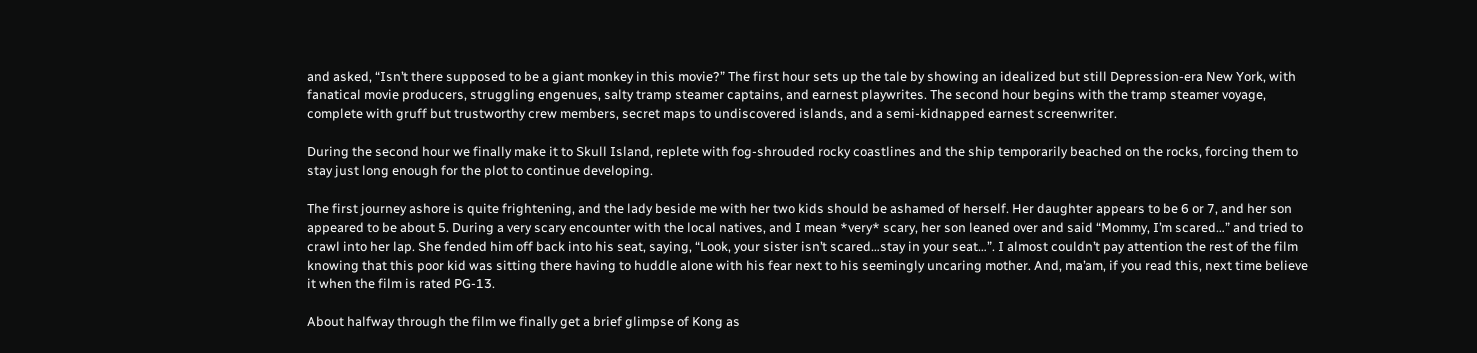and asked, “Isn’t there supposed to be a giant monkey in this movie?” The first hour sets up the tale by showing an idealized but still Depression-era New York, with fanatical movie producers, struggling engenues, salty tramp steamer captains, and earnest playwrites. The second hour begins with the tramp steamer voyage, complete with gruff but trustworthy crew members, secret maps to undiscovered islands, and a semi-kidnapped earnest screenwriter.

During the second hour we finally make it to Skull Island, replete with fog-shrouded rocky coastlines and the ship temporarily beached on the rocks, forcing them to stay just long enough for the plot to continue developing.

The first journey ashore is quite frightening, and the lady beside me with her two kids should be ashamed of herself. Her daughter appears to be 6 or 7, and her son appeared to be about 5. During a very scary encounter with the local natives, and I mean *very* scary, her son leaned over and said “Mommy, I’m scared…” and tried to crawl into her lap. She fended him off back into his seat, saying, “Look, your sister isn’t scared…stay in your seat…”. I almost couldn’t pay attention the rest of the film knowing that this poor kid was sitting there having to huddle alone with his fear next to his seemingly uncaring mother. And, ma’am, if you read this, next time believe it when the film is rated PG-13.

About halfway through the film we finally get a brief glimpse of Kong as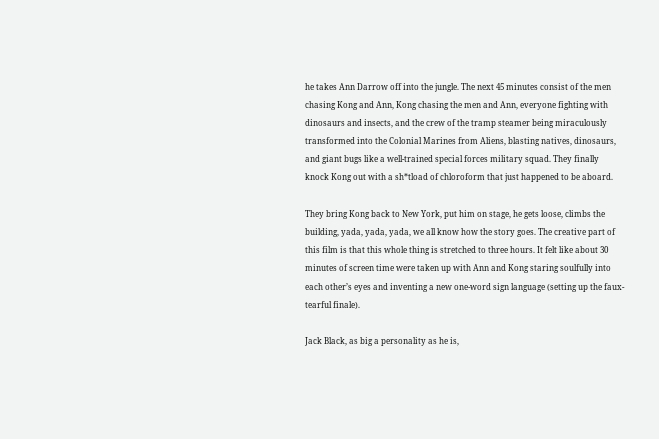he takes Ann Darrow off into the jungle. The next 45 minutes consist of the men chasing Kong and Ann, Kong chasing the men and Ann, everyone fighting with dinosaurs and insects, and the crew of the tramp steamer being miraculously transformed into the Colonial Marines from Aliens, blasting natives, dinosaurs, and giant bugs like a well-trained special forces military squad. They finally knock Kong out with a sh*tload of chloroform that just happened to be aboard.

They bring Kong back to New York, put him on stage, he gets loose, climbs the building, yada, yada, yada, we all know how the story goes. The creative part of this film is that this whole thing is stretched to three hours. It felt like about 30 minutes of screen time were taken up with Ann and Kong staring soulfully into each other’s eyes and inventing a new one-word sign language (setting up the faux-tearful finale).

Jack Black, as big a personality as he is,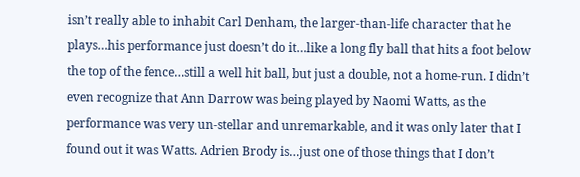isn’t really able to inhabit Carl Denham, the larger-than-life character that he plays…his performance just doesn’t do it…like a long fly ball that hits a foot below the top of the fence…still a well hit ball, but just a double, not a home-run. I didn’t even recognize that Ann Darrow was being played by Naomi Watts, as the performance was very un-stellar and unremarkable, and it was only later that I found out it was Watts. Adrien Brody is…just one of those things that I don’t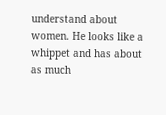understand about women. He looks like a whippet and has about as much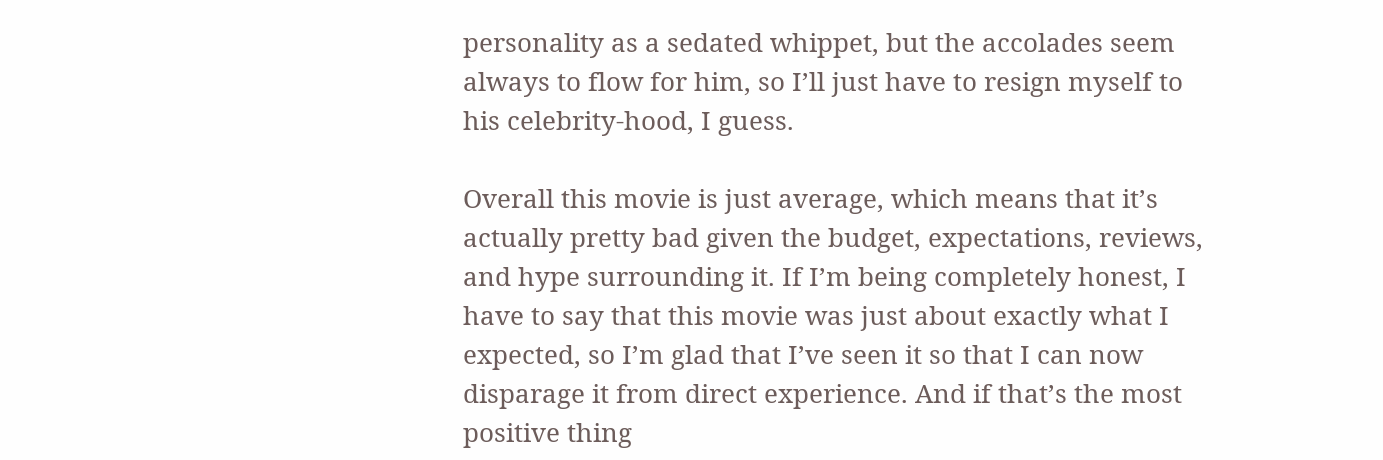personality as a sedated whippet, but the accolades seem always to flow for him, so I’ll just have to resign myself to his celebrity-hood, I guess.

Overall this movie is just average, which means that it’s actually pretty bad given the budget, expectations, reviews, and hype surrounding it. If I’m being completely honest, I have to say that this movie was just about exactly what I expected, so I’m glad that I’ve seen it so that I can now disparage it from direct experience. And if that’s the most positive thing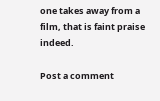one takes away from a film, that is faint praise indeed.

Post a comment